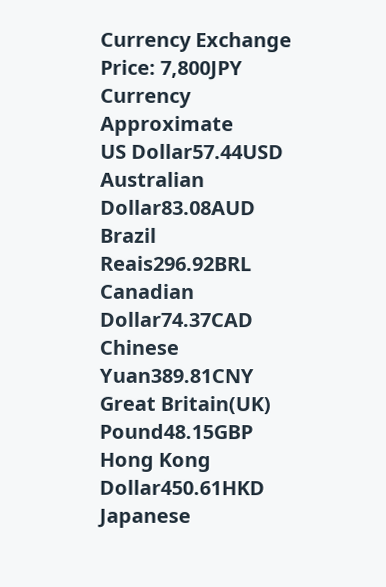Currency Exchange
Price: 7,800JPY
Currency Approximate
US Dollar57.44USD
Australian Dollar83.08AUD
Brazil Reais296.92BRL
Canadian Dollar74.37CAD
Chinese Yuan389.81CNY
Great Britain(UK) Pound48.15GBP
Hong Kong Dollar450.61HKD
Japanese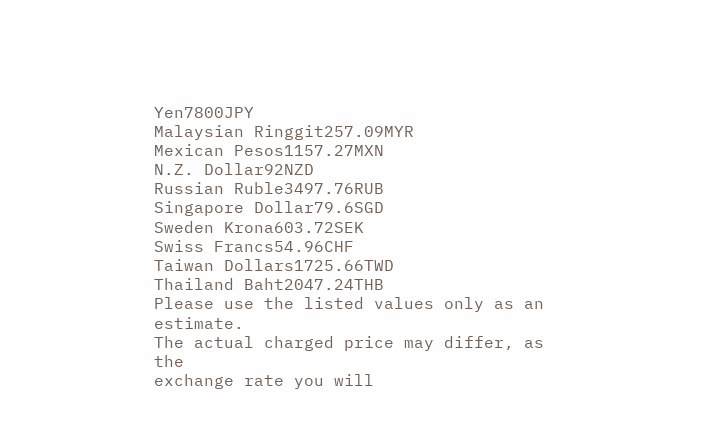Yen7800JPY
Malaysian Ringgit257.09MYR
Mexican Pesos1157.27MXN
N.Z. Dollar92NZD
Russian Ruble3497.76RUB
Singapore Dollar79.6SGD
Sweden Krona603.72SEK
Swiss Francs54.96CHF
Taiwan Dollars1725.66TWD
Thailand Baht2047.24THB
Please use the listed values only as an estimate.
The actual charged price may differ, as the
exchange rate you will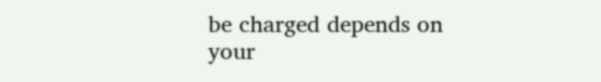be charged depends on
your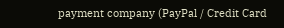payment company (PayPal / Credit Card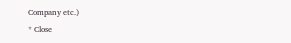Company etc.)
* Close